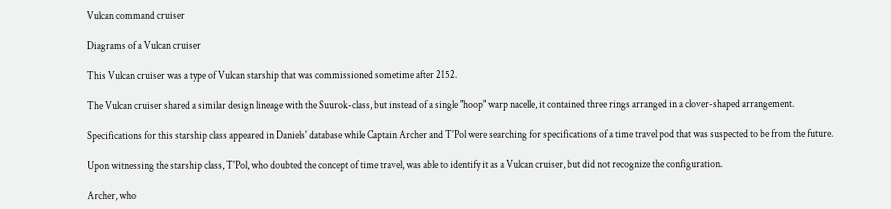Vulcan command cruiser

Diagrams of a Vulcan cruiser

This Vulcan cruiser was a type of Vulcan starship that was commissioned sometime after 2152.

The Vulcan cruiser shared a similar design lineage with the Suurok-class, but instead of a single "hoop" warp nacelle, it contained three rings arranged in a clover-shaped arrangement.

Specifications for this starship class appeared in Daniels' database while Captain Archer and T'Pol were searching for specifications of a time travel pod that was suspected to be from the future.

Upon witnessing the starship class, T'Pol, who doubted the concept of time travel, was able to identify it as a Vulcan cruiser, but did not recognize the configuration.

Archer, who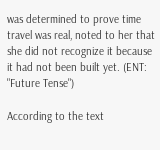was determined to prove time travel was real, noted to her that she did not recognize it because it had not been built yet. (ENT: "Future Tense")

According to the text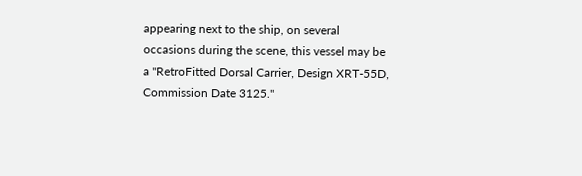appearing next to the ship, on several occasions during the scene, this vessel may be a "RetroFitted Dorsal Carrier, Design XRT-55D, Commission Date 3125."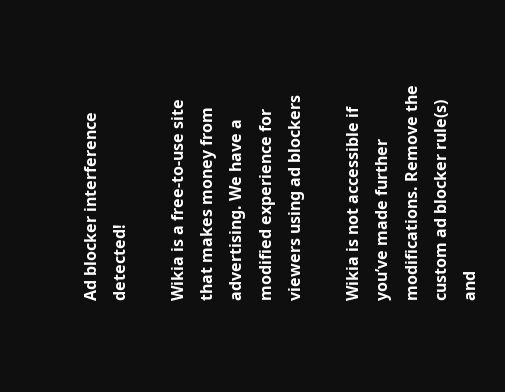Ad blocker interference detected!

Wikia is a free-to-use site that makes money from advertising. We have a modified experience for viewers using ad blockers

Wikia is not accessible if you’ve made further modifications. Remove the custom ad blocker rule(s) and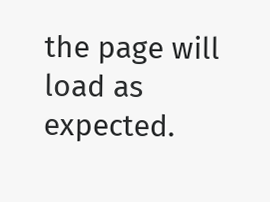the page will load as expected.